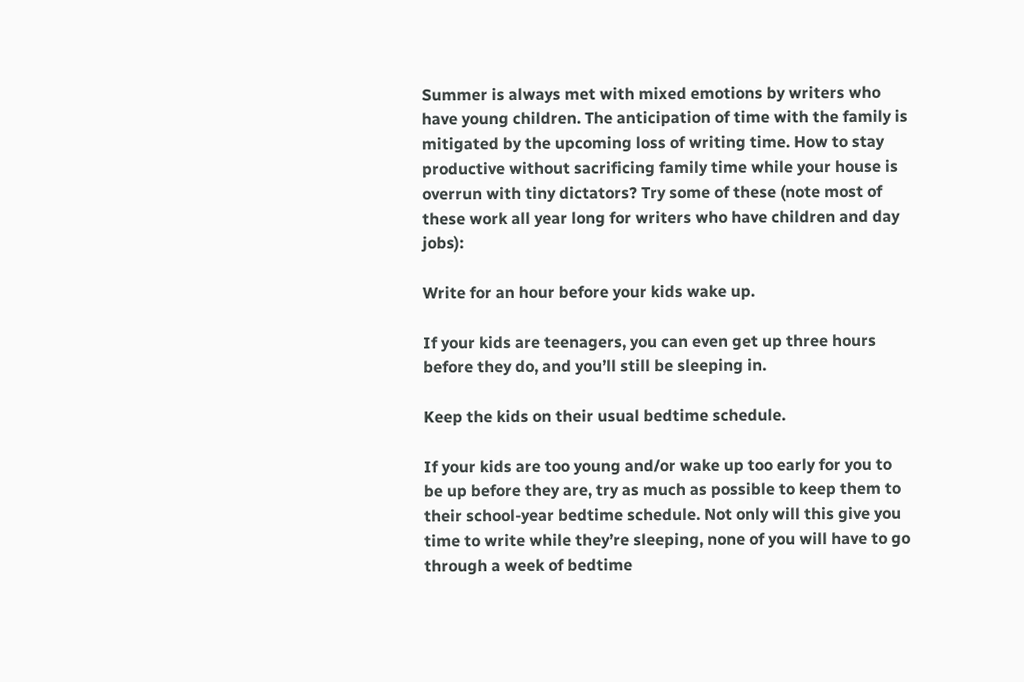Summer is always met with mixed emotions by writers who have young children. The anticipation of time with the family is mitigated by the upcoming loss of writing time. How to stay productive without sacrificing family time while your house is overrun with tiny dictators? Try some of these (note most of these work all year long for writers who have children and day jobs):

Write for an hour before your kids wake up.

If your kids are teenagers, you can even get up three hours before they do, and you’ll still be sleeping in.

Keep the kids on their usual bedtime schedule.

If your kids are too young and/or wake up too early for you to be up before they are, try as much as possible to keep them to their school-year bedtime schedule. Not only will this give you time to write while they’re sleeping, none of you will have to go through a week of bedtime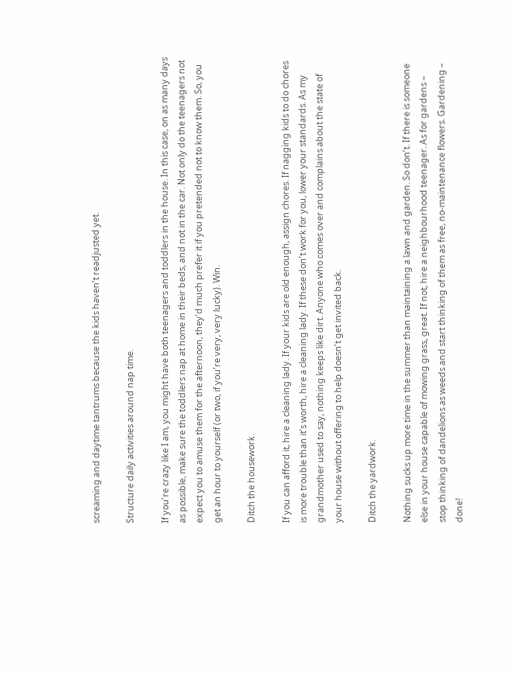screaming and daytime tantrums because the kids haven’t readjusted yet.

Structure daily activities around nap time.

If you’re crazy like I am, you might have both teenagers and toddlers in the house. In this case, on as many days as possible, make sure the toddlers nap at home in their beds, and not in the car. Not only do the teenagers not expect you to amuse them for the afternoon, they’d much prefer it if you pretended not to know them. So, you get an hour to yourself (or two, if you’re very, very lucky). Win.

Ditch the housework.

If you can afford it, hire a cleaning lady. If your kids are old enough, assign chores. If nagging kids to do chores is more trouble than it’s worth, hire a cleaning lady. If these don’t work for you, lower your standards. As my grandmother used to say, nothing keeps like dirt. Anyone who comes over and complains about the state of your house without offering to help doesn’t get invited back.

Ditch the yardwork.

Nothing sucks up more time in the summer than maintaining a lawn and garden. So don’t. If there is someone else in your house capable of mowing grass, great. If not, hire a neighbourhood teenager. As for gardens – stop thinking of dandelions as weeds and start thinking of them as free, no-maintenance flowers. Gardening – done!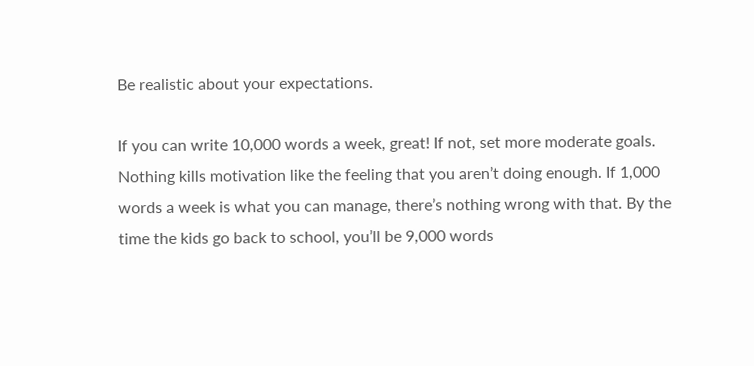Be realistic about your expectations.

If you can write 10,000 words a week, great! If not, set more moderate goals. Nothing kills motivation like the feeling that you aren’t doing enough. If 1,000 words a week is what you can manage, there’s nothing wrong with that. By the time the kids go back to school, you’ll be 9,000 words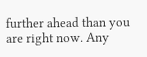further ahead than you are right now. Any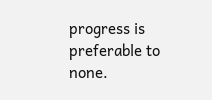progress is preferable to none.